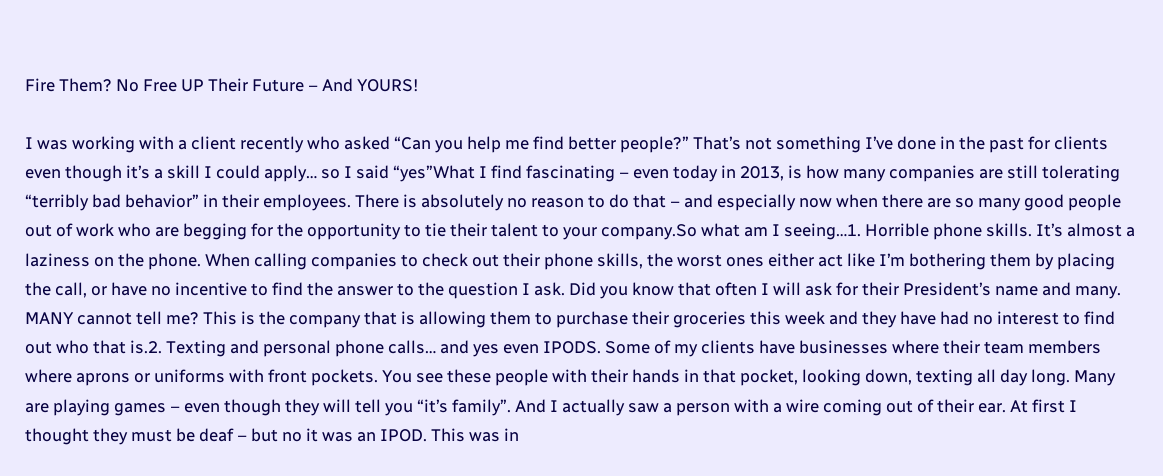Fire Them? No Free UP Their Future – And YOURS!

I was working with a client recently who asked “Can you help me find better people?” That’s not something I’ve done in the past for clients even though it’s a skill I could apply… so I said “yes”What I find fascinating – even today in 2013, is how many companies are still tolerating “terribly bad behavior” in their employees. There is absolutely no reason to do that – and especially now when there are so many good people out of work who are begging for the opportunity to tie their talent to your company.So what am I seeing…1. Horrible phone skills. It’s almost a laziness on the phone. When calling companies to check out their phone skills, the worst ones either act like I’m bothering them by placing the call, or have no incentive to find the answer to the question I ask. Did you know that often I will ask for their President’s name and many. MANY cannot tell me? This is the company that is allowing them to purchase their groceries this week and they have had no interest to find out who that is.2. Texting and personal phone calls… and yes even IPODS. Some of my clients have businesses where their team members where aprons or uniforms with front pockets. You see these people with their hands in that pocket, looking down, texting all day long. Many are playing games – even though they will tell you “it’s family”. And I actually saw a person with a wire coming out of their ear. At first I thought they must be deaf – but no it was an IPOD. This was in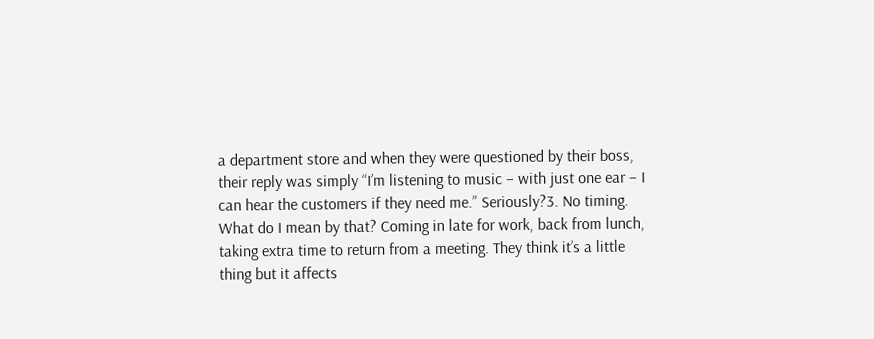a department store and when they were questioned by their boss, their reply was simply “I’m listening to music – with just one ear – I can hear the customers if they need me.” Seriously?3. No timing. What do I mean by that? Coming in late for work, back from lunch, taking extra time to return from a meeting. They think it’s a little thing but it affects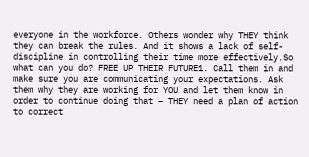everyone in the workforce. Others wonder why THEY think they can break the rules. And it shows a lack of self-discipline in controlling their time more effectively.So what can you do? FREE UP THEIR FUTURE1. Call them in and make sure you are communicating your expectations. Ask them why they are working for YOU and let them know in order to continue doing that – THEY need a plan of action to correct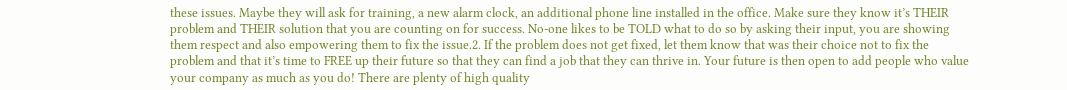these issues. Maybe they will ask for training, a new alarm clock, an additional phone line installed in the office. Make sure they know it’s THEIR problem and THEIR solution that you are counting on for success. No-one likes to be TOLD what to do so by asking their input, you are showing them respect and also empowering them to fix the issue.2. If the problem does not get fixed, let them know that was their choice not to fix the problem and that it’s time to FREE up their future so that they can find a job that they can thrive in. Your future is then open to add people who value your company as much as you do! There are plenty of high quality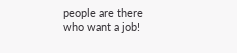people are there who want a job!